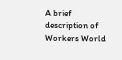A brief description of Workers World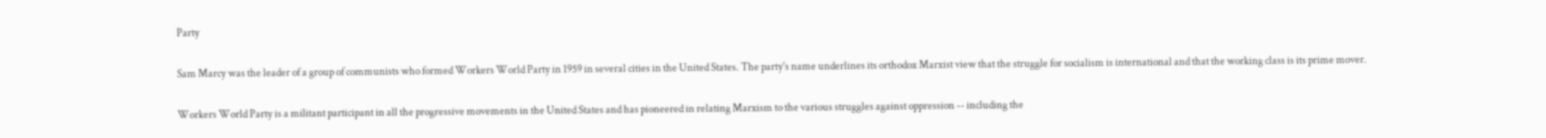Party

Sam Marcy was the leader of a group of communists who formed Workers World Party in 1959 in several cities in the United States. The party's name underlines its orthodox Marxist view that the struggle for socialism is international and that the working class is its prime mover.

Workers World Party is a militant participant in all the progressive movements in the United States and has pioneered in relating Marxism to the various struggles against oppression -- including the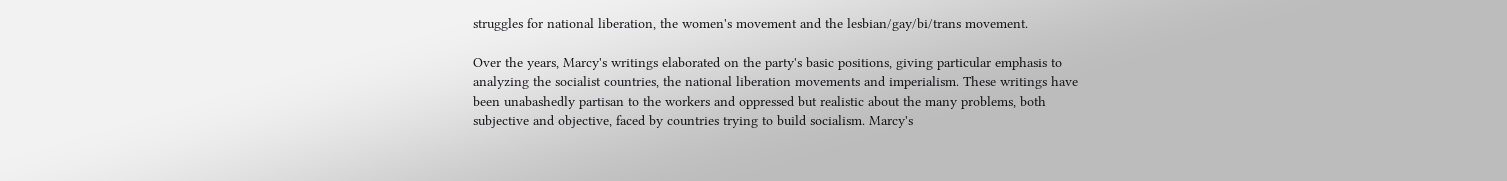struggles for national liberation, the women's movement and the lesbian/gay/bi/trans movement.

Over the years, Marcy's writings elaborated on the party's basic positions, giving particular emphasis to analyzing the socialist countries, the national liberation movements and imperialism. These writings have been unabashedly partisan to the workers and oppressed but realistic about the many problems, both subjective and objective, faced by countries trying to build socialism. Marcy's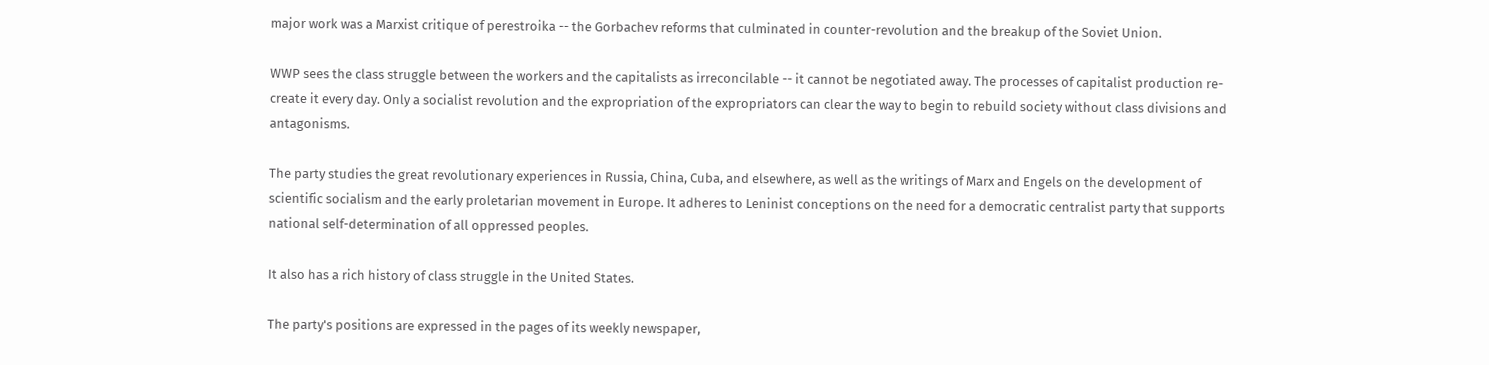major work was a Marxist critique of perestroika -- the Gorbachev reforms that culminated in counter-revolution and the breakup of the Soviet Union.

WWP sees the class struggle between the workers and the capitalists as irreconcilable -- it cannot be negotiated away. The processes of capitalist production re-create it every day. Only a socialist revolution and the expropriation of the expropriators can clear the way to begin to rebuild society without class divisions and antagonisms.

The party studies the great revolutionary experiences in Russia, China, Cuba, and elsewhere, as well as the writings of Marx and Engels on the development of scientific socialism and the early proletarian movement in Europe. It adheres to Leninist conceptions on the need for a democratic centralist party that supports national self-determination of all oppressed peoples.

It also has a rich history of class struggle in the United States.

The party's positions are expressed in the pages of its weekly newspaper,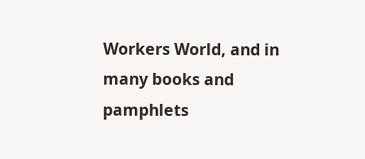Workers World, and in many books and pamphlets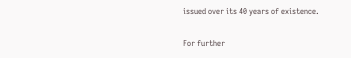issued over its 40 years of existence.

For further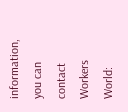information, you can contact Workers World: